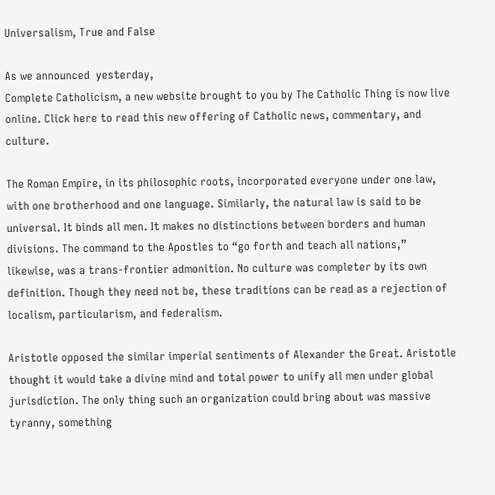Universalism, True and False

As we announced  yesterday,
Complete Catholicism, a new website brought to you by The Catholic Thing is now live online. Click here to read this new offering of Catholic news, commentary, and culture.

The Roman Empire, in its philosophic roots, incorporated everyone under one law, with one brotherhood and one language. Similarly, the natural law is said to be universal. It binds all men. It makes no distinctions between borders and human divisions. The command to the Apostles to “go forth and teach all nations,” likewise, was a trans-frontier admonition. No culture was completer by its own definition. Though they need not be, these traditions can be read as a rejection of localism, particularism, and federalism.

Aristotle opposed the similar imperial sentiments of Alexander the Great. Aristotle thought it would take a divine mind and total power to unify all men under global jurisdiction. The only thing such an organization could bring about was massive tyranny, something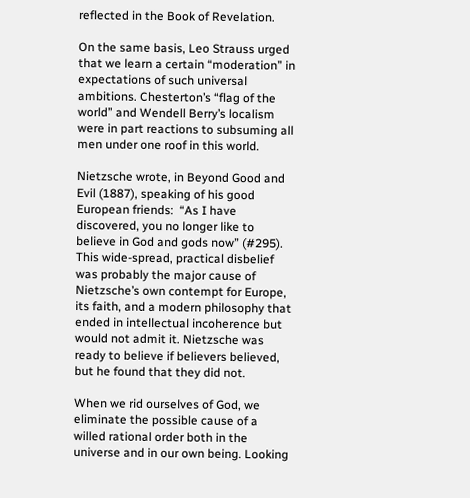reflected in the Book of Revelation.

On the same basis, Leo Strauss urged that we learn a certain “moderation” in expectations of such universal ambitions. Chesterton’s “flag of the world” and Wendell Berry’s localism were in part reactions to subsuming all men under one roof in this world.

Nietzsche wrote, in Beyond Good and Evil (1887), speaking of his good European friends:  “As I have discovered, you no longer like to believe in God and gods now” (#295). This wide-spread, practical disbelief was probably the major cause of Nietzsche’s own contempt for Europe, its faith, and a modern philosophy that ended in intellectual incoherence but would not admit it. Nietzsche was ready to believe if believers believed, but he found that they did not.

When we rid ourselves of God, we eliminate the possible cause of a willed rational order both in the universe and in our own being. Looking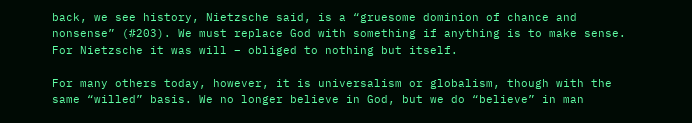back, we see history, Nietzsche said, is a “gruesome dominion of chance and nonsense” (#203). We must replace God with something if anything is to make sense. For Nietzsche it was will – obliged to nothing but itself.

For many others today, however, it is universalism or globalism, though with the same “willed” basis. We no longer believe in God, but we do “believe” in man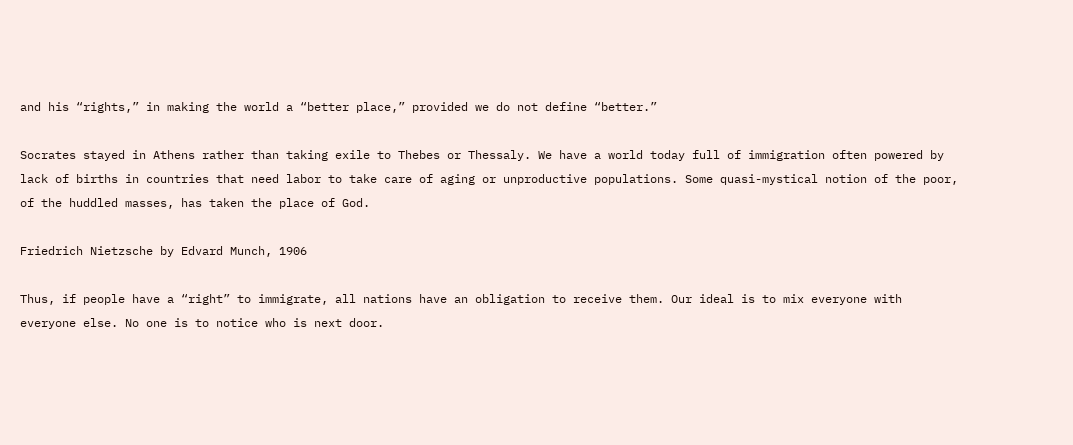and his “rights,” in making the world a “better place,” provided we do not define “better.”

Socrates stayed in Athens rather than taking exile to Thebes or Thessaly. We have a world today full of immigration often powered by lack of births in countries that need labor to take care of aging or unproductive populations. Some quasi-mystical notion of the poor, of the huddled masses, has taken the place of God.

Friedrich Nietzsche by Edvard Munch, 1906

Thus, if people have a “right” to immigrate, all nations have an obligation to receive them. Our ideal is to mix everyone with everyone else. No one is to notice who is next door.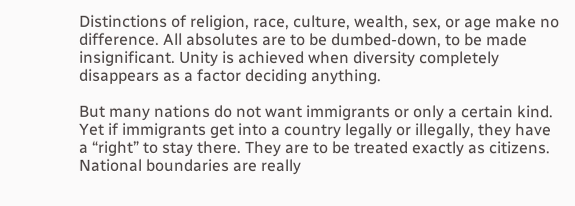Distinctions of religion, race, culture, wealth, sex, or age make no difference. All absolutes are to be dumbed-down, to be made insignificant. Unity is achieved when diversity completely disappears as a factor deciding anything.

But many nations do not want immigrants or only a certain kind. Yet if immigrants get into a country legally or illegally, they have a “right” to stay there. They are to be treated exactly as citizens. National boundaries are really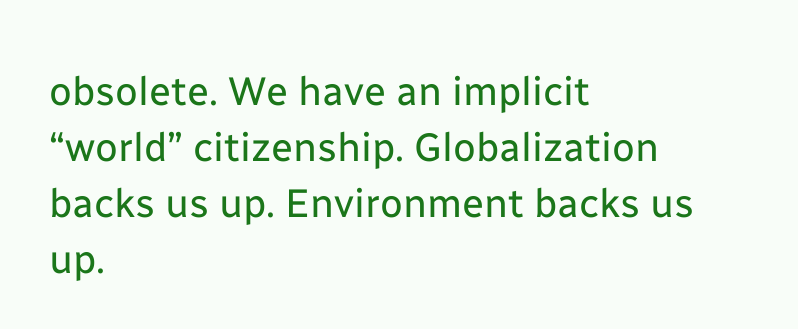obsolete. We have an implicit “world” citizenship. Globalization backs us up. Environment backs us up.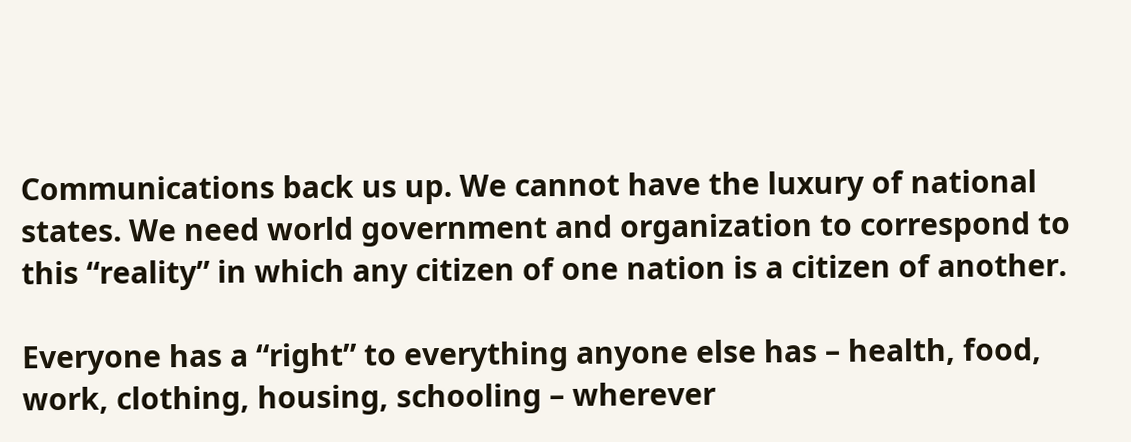Communications back us up. We cannot have the luxury of national states. We need world government and organization to correspond to this “reality” in which any citizen of one nation is a citizen of another.

Everyone has a “right” to everything anyone else has – health, food, work, clothing, housing, schooling – wherever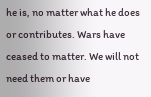he is, no matter what he does or contributes. Wars have ceased to matter. We will not need them or have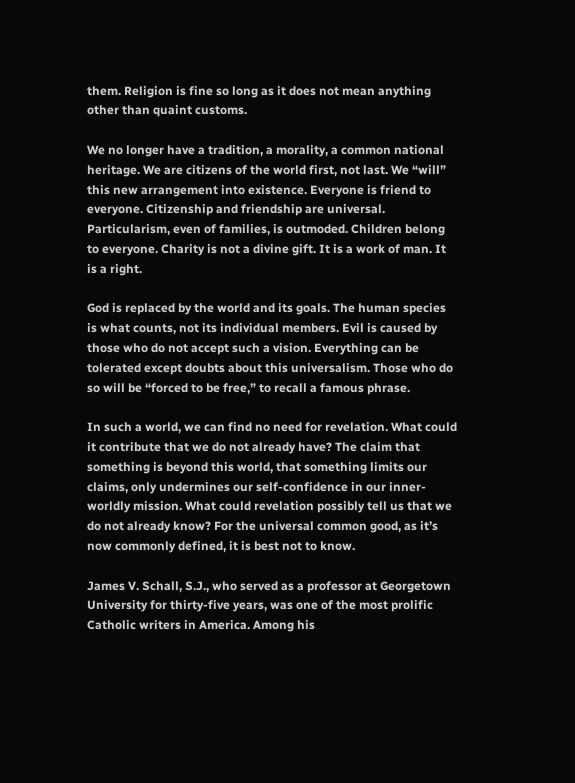them. Religion is fine so long as it does not mean anything other than quaint customs.

We no longer have a tradition, a morality, a common national heritage. We are citizens of the world first, not last. We “will” this new arrangement into existence. Everyone is friend to everyone. Citizenship and friendship are universal. Particularism, even of families, is outmoded. Children belong to everyone. Charity is not a divine gift. It is a work of man. It is a right.

God is replaced by the world and its goals. The human species is what counts, not its individual members. Evil is caused by those who do not accept such a vision. Everything can be tolerated except doubts about this universalism. Those who do so will be “forced to be free,” to recall a famous phrase.

In such a world, we can find no need for revelation. What could it contribute that we do not already have? The claim that something is beyond this world, that something limits our claims, only undermines our self-confidence in our inner-worldly mission. What could revelation possibly tell us that we do not already know? For the universal common good, as it’s now commonly defined, it is best not to know.

James V. Schall, S.J., who served as a professor at Georgetown University for thirty-five years, was one of the most prolific Catholic writers in America. Among his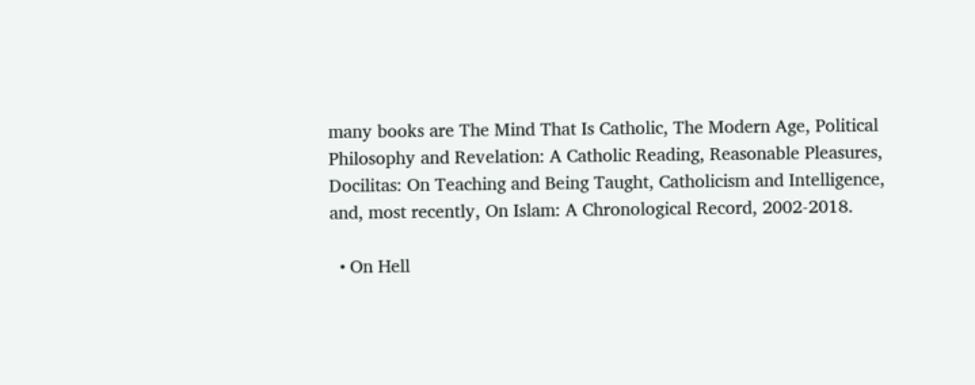many books are The Mind That Is Catholic, The Modern Age, Political Philosophy and Revelation: A Catholic Reading, Reasonable Pleasures, Docilitas: On Teaching and Being Taught, Catholicism and Intelligence, and, most recently, On Islam: A Chronological Record, 2002-2018.

  • On Hell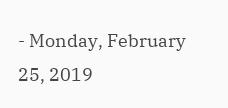- Monday, February 25, 2019